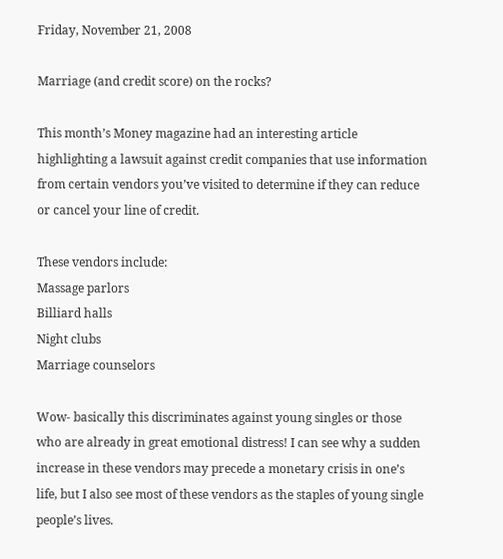Friday, November 21, 2008

Marriage (and credit score) on the rocks?

This month’s Money magazine had an interesting article highlighting a lawsuit against credit companies that use information from certain vendors you’ve visited to determine if they can reduce or cancel your line of credit.

These vendors include:
Massage parlors
Billiard halls
Night clubs
Marriage counselors

Wow- basically this discriminates against young singles or those who are already in great emotional distress! I can see why a sudden increase in these vendors may precede a monetary crisis in one’s life, but I also see most of these vendors as the staples of young single people’s lives.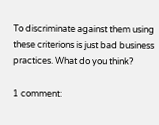To discriminate against them using these criterions is just bad business practices. What do you think?

1 comment: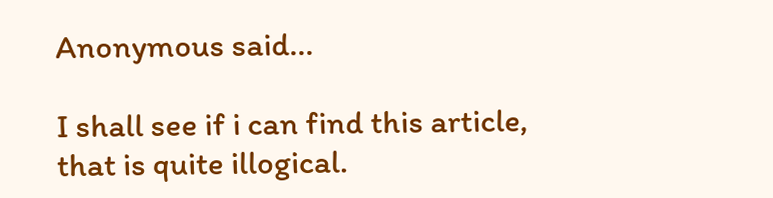Anonymous said...

I shall see if i can find this article, that is quite illogical.